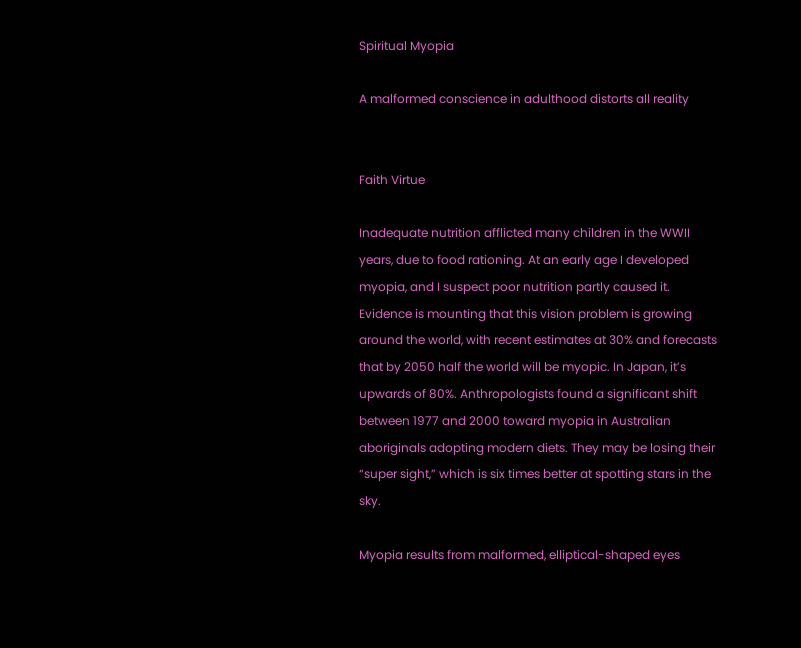Spiritual Myopia

A malformed conscience in adulthood distorts all reality


Faith Virtue

Inadequate nutrition afflicted many children in the WWII years, due to food rationing. At an early age I developed myopia, and I suspect poor nutrition partly caused it. Evidence is mounting that this vision problem is growing around the world, with recent estimates at 30% and forecasts that by 2050 half the world will be myopic. In Japan, it’s upwards of 80%. Anthropologists found a significant shift between 1977 and 2000 toward myopia in Australian aboriginals adopting modern diets. They may be losing their “super sight,” which is six times better at spotting stars in the sky.

Myopia results from malformed, elliptical-shaped eyes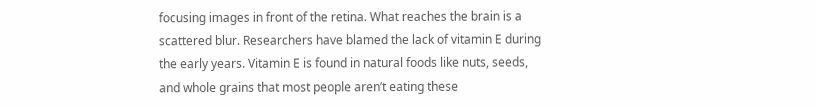focusing images in front of the retina. What reaches the brain is a scattered blur. Researchers have blamed the lack of vitamin E during the early years. Vitamin E is found in natural foods like nuts, seeds, and whole grains that most people aren’t eating these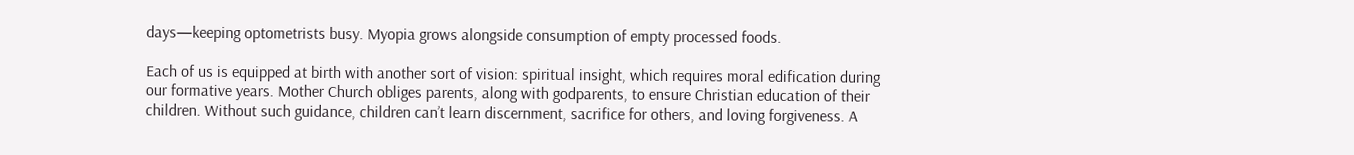days—keeping optometrists busy. Myopia grows alongside consumption of empty processed foods.

Each of us is equipped at birth with another sort of vision: spiritual insight, which requires moral edification during our formative years. Mother Church obliges parents, along with godparents, to ensure Christian education of their children. Without such guidance, children can’t learn discernment, sacrifice for others, and loving forgiveness. A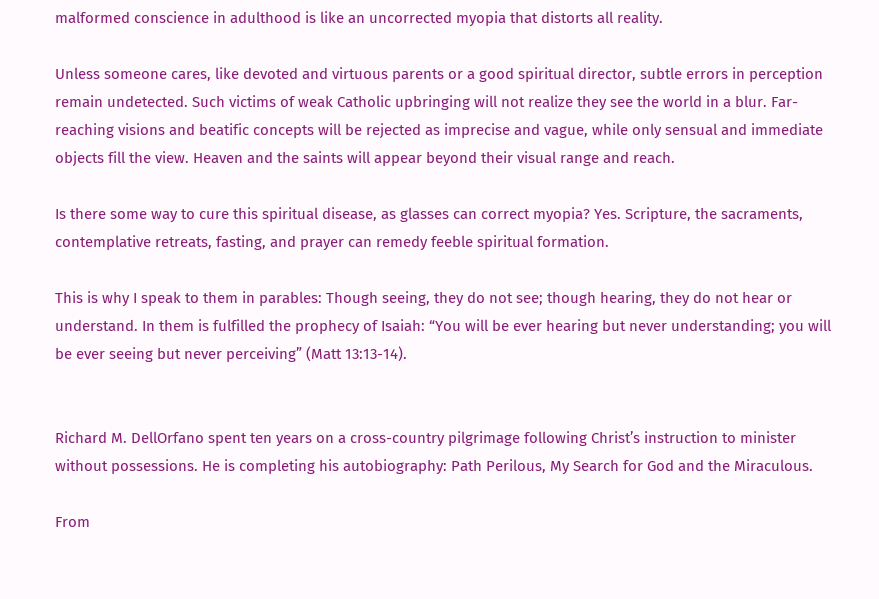malformed conscience in adulthood is like an uncorrected myopia that distorts all reality.

Unless someone cares, like devoted and virtuous parents or a good spiritual director, subtle errors in perception remain undetected. Such victims of weak Catholic upbringing will not realize they see the world in a blur. Far-reaching visions and beatific concepts will be rejected as imprecise and vague, while only sensual and immediate objects fill the view. Heaven and the saints will appear beyond their visual range and reach.

Is there some way to cure this spiritual disease, as glasses can correct myopia? Yes. Scripture, the sacraments, contemplative retreats, fasting, and prayer can remedy feeble spiritual formation.

This is why I speak to them in parables: Though seeing, they do not see; though hearing, they do not hear or understand. In them is fulfilled the prophecy of Isaiah: “You will be ever hearing but never understanding; you will be ever seeing but never perceiving” (Matt 13:13-14).


Richard M. DellOrfano spent ten years on a cross-country pilgrimage following Christ’s instruction to minister without possessions. He is completing his autobiography: Path Perilous, My Search for God and the Miraculous.

From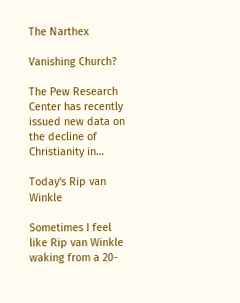The Narthex

Vanishing Church?

The Pew Research Center has recently issued new data on the decline of Christianity in…

Today's Rip van Winkle

Sometimes I feel like Rip van Winkle waking from a 20-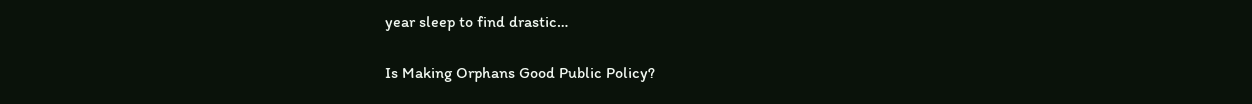year sleep to find drastic…

Is Making Orphans Good Public Policy?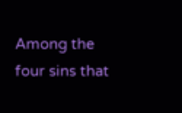Among the four sins that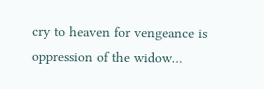cry to heaven for vengeance is oppression of the widow…